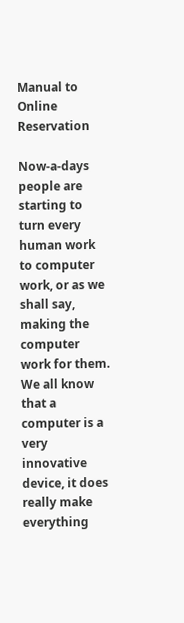Manual to Online Reservation

Now-a-days people are starting to turn every human work to computer work, or as we shall say, making the computer work for them. We all know that a computer is a very innovative device, it does really make everything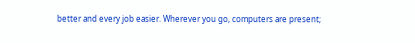better and every job easier. Wherever you go, computers are present;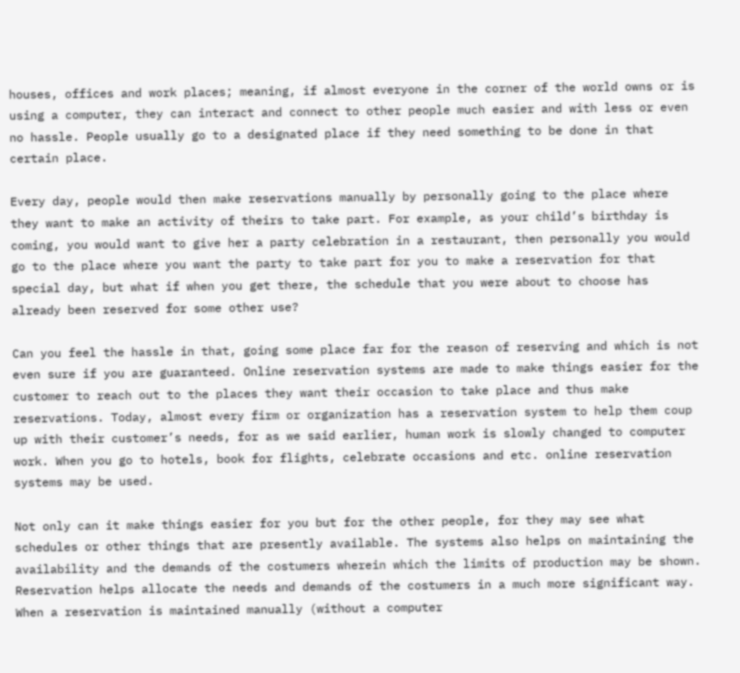houses, offices and work places; meaning, if almost everyone in the corner of the world owns or is using a computer, they can interact and connect to other people much easier and with less or even no hassle. People usually go to a designated place if they need something to be done in that certain place.

Every day, people would then make reservations manually by personally going to the place where they want to make an activity of theirs to take part. For example, as your child’s birthday is coming, you would want to give her a party celebration in a restaurant, then personally you would go to the place where you want the party to take part for you to make a reservation for that special day, but what if when you get there, the schedule that you were about to choose has already been reserved for some other use?

Can you feel the hassle in that, going some place far for the reason of reserving and which is not even sure if you are guaranteed. Online reservation systems are made to make things easier for the customer to reach out to the places they want their occasion to take place and thus make reservations. Today, almost every firm or organization has a reservation system to help them coup up with their customer’s needs, for as we said earlier, human work is slowly changed to computer work. When you go to hotels, book for flights, celebrate occasions and etc. online reservation systems may be used.

Not only can it make things easier for you but for the other people, for they may see what schedules or other things that are presently available. The systems also helps on maintaining the availability and the demands of the costumers wherein which the limits of production may be shown. Reservation helps allocate the needs and demands of the costumers in a much more significant way. When a reservation is maintained manually (without a computer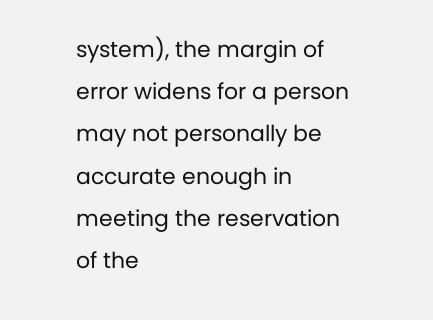system), the margin of error widens for a person may not personally be accurate enough in meeting the reservation of the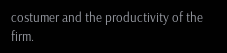costumer and the productivity of the firm.